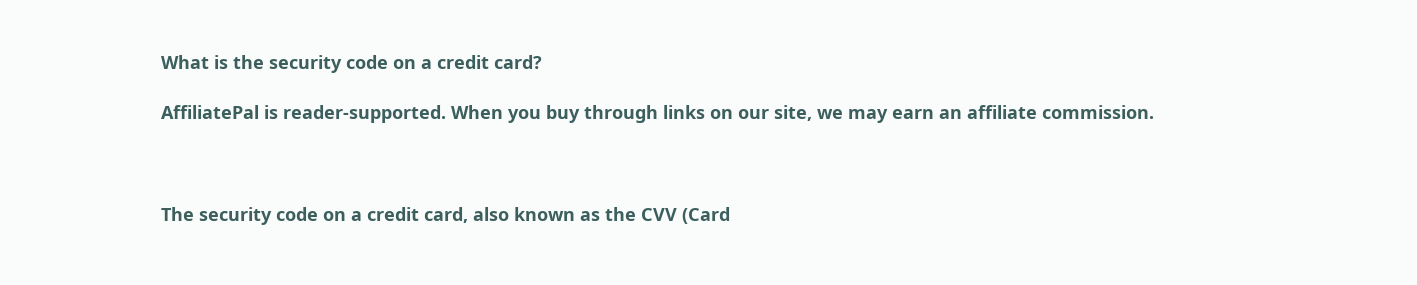What is the security code on a credit card?

AffiliatePal is reader-supported. When you buy through links on our site, we may earn an affiliate commission.



The security code on a credit card, also known as the CVV (Card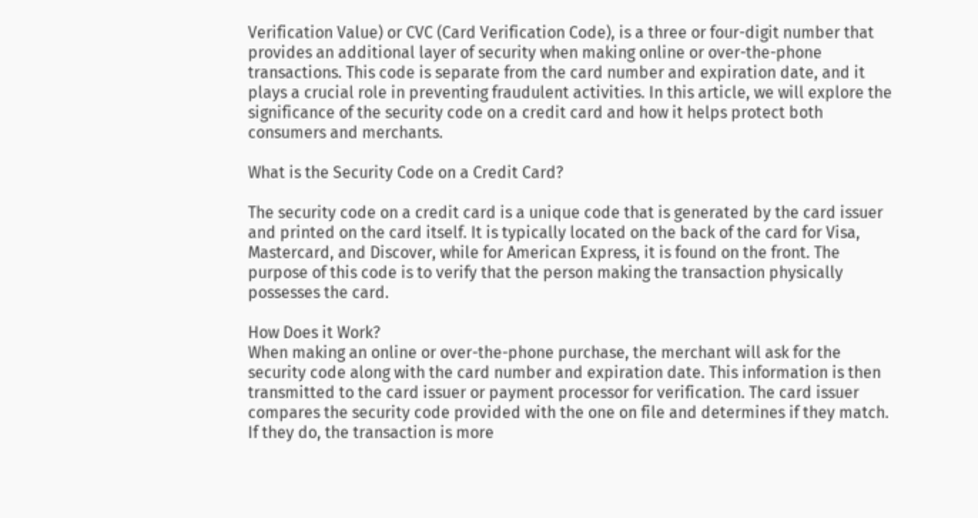Verification Value) or CVC (Card Verification Code), is a three or four-digit number that provides an additional layer of security when making online or over-the-phone transactions. This code is separate from the card number and expiration date, and it plays a crucial role in preventing fraudulent activities. In this article, we will explore the significance of the security code on a credit card and how it helps protect both consumers and merchants.

What is the Security Code on a Credit Card?

The security code on a credit card is a unique code that is generated by the card issuer and printed on the card itself. It is typically located on the back of the card for Visa, Mastercard, and Discover, while for American Express, it is found on the front. The purpose of this code is to verify that the person making the transaction physically possesses the card.

How Does it Work?
When making an online or over-the-phone purchase, the merchant will ask for the security code along with the card number and expiration date. This information is then transmitted to the card issuer or payment processor for verification. The card issuer compares the security code provided with the one on file and determines if they match. If they do, the transaction is more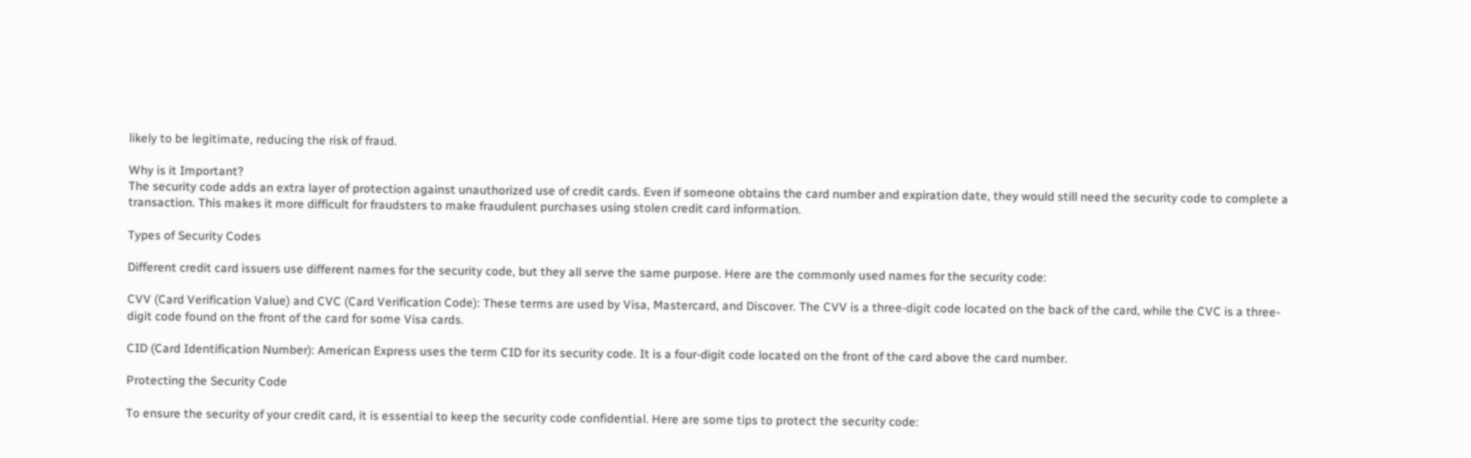likely to be legitimate, reducing the risk of fraud.

Why is it Important?
The security code adds an extra layer of protection against unauthorized use of credit cards. Even if someone obtains the card number and expiration date, they would still need the security code to complete a transaction. This makes it more difficult for fraudsters to make fraudulent purchases using stolen credit card information.

Types of Security Codes

Different credit card issuers use different names for the security code, but they all serve the same purpose. Here are the commonly used names for the security code:

CVV (Card Verification Value) and CVC (Card Verification Code): These terms are used by Visa, Mastercard, and Discover. The CVV is a three-digit code located on the back of the card, while the CVC is a three-digit code found on the front of the card for some Visa cards.

CID (Card Identification Number): American Express uses the term CID for its security code. It is a four-digit code located on the front of the card above the card number.

Protecting the Security Code

To ensure the security of your credit card, it is essential to keep the security code confidential. Here are some tips to protect the security code: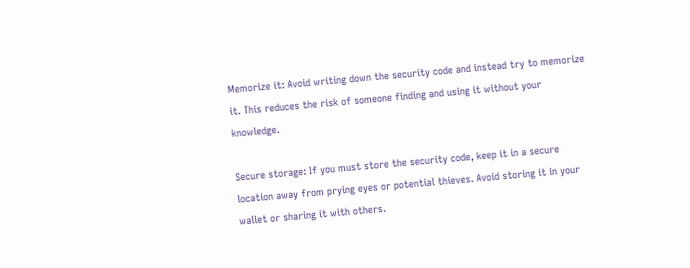Memorize it: Avoid writing down the security code and instead try to memorize it. This reduces the risk of someone finding and using it without your knowledge.

Secure storage: If you must store the security code, keep it in a secure location away from prying eyes or potential thieves. Avoid storing it in your wallet or sharing it with others.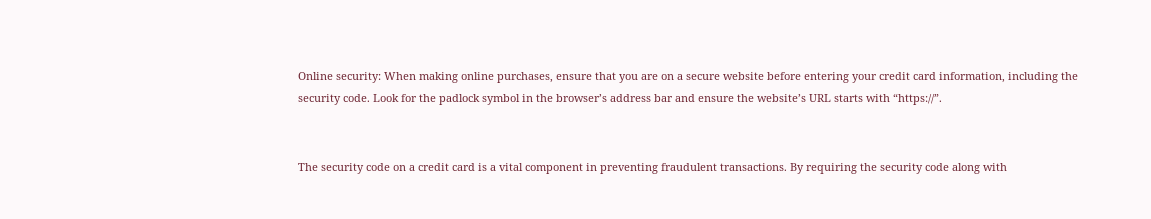Online security: When making online purchases, ensure that you are on a secure website before entering your credit card information, including the security code. Look for the padlock symbol in the browser’s address bar and ensure the website’s URL starts with “https://”.


The security code on a credit card is a vital component in preventing fraudulent transactions. By requiring the security code along with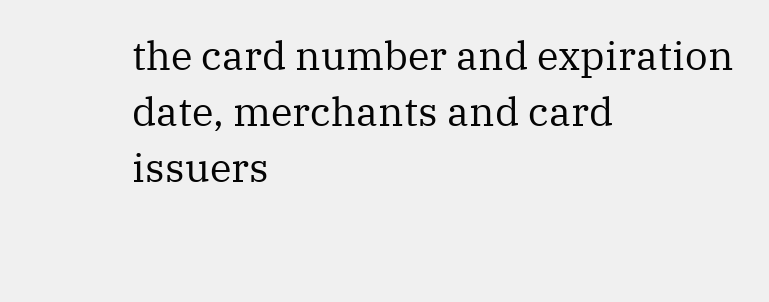the card number and expiration date, merchants and card issuers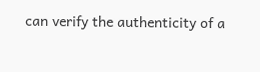can verify the authenticity of a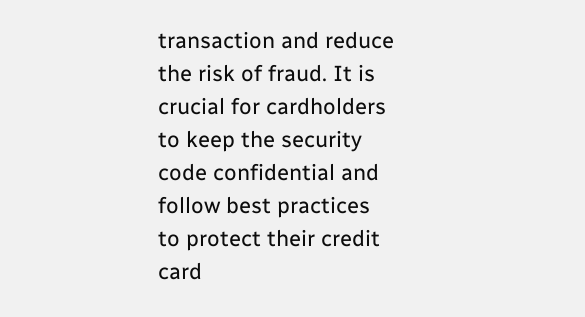transaction and reduce the risk of fraud. It is crucial for cardholders to keep the security code confidential and follow best practices to protect their credit card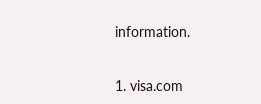information.


1. visa.com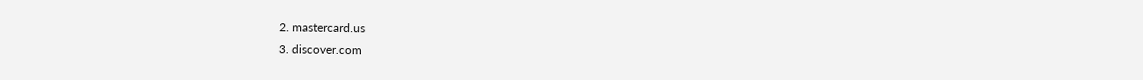2. mastercard.us
3. discover.com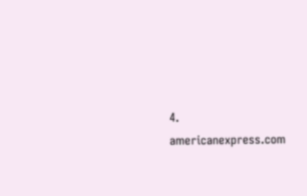4. americanexpress.com